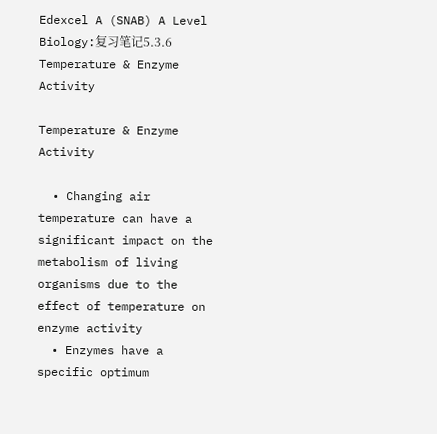Edexcel A (SNAB) A Level Biology:复习笔记5.3.6 Temperature & Enzyme Activity

Temperature & Enzyme Activity

  • Changing air temperature can have a significant impact on the metabolism of living organisms due to the effect of temperature on enzyme activity
  • Enzymes have a specific optimum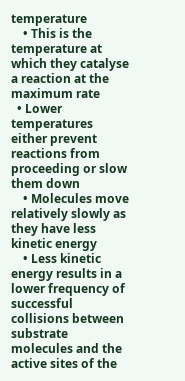temperature
    • This is the temperature at which they catalyse a reaction at the maximum rate
  • Lower temperatures either prevent reactions from proceeding or slow them down
    • Molecules move relatively slowly as they have less kinetic energy
    • Less kinetic energy results in a lower frequency of successful collisions between substrate molecules and the active sites of the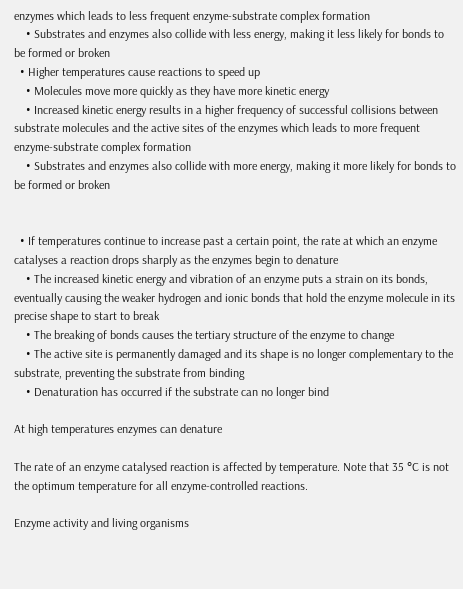enzymes which leads to less frequent enzyme-substrate complex formation
    • Substrates and enzymes also collide with less energy, making it less likely for bonds to be formed or broken
  • Higher temperatures cause reactions to speed up
    • Molecules move more quickly as they have more kinetic energy
    • Increased kinetic energy results in a higher frequency of successful collisions between substrate molecules and the active sites of the enzymes which leads to more frequent enzyme-substrate complex formation
    • Substrates and enzymes also collide with more energy, making it more likely for bonds to be formed or broken


  • If temperatures continue to increase past a certain point, the rate at which an enzyme catalyses a reaction drops sharply as the enzymes begin to denature
    • The increased kinetic energy and vibration of an enzyme puts a strain on its bonds, eventually causing the weaker hydrogen and ionic bonds that hold the enzyme molecule in its precise shape to start to break
    • The breaking of bonds causes the tertiary structure of the enzyme to change
    • The active site is permanently damaged and its shape is no longer complementary to the substrate, preventing the substrate from binding
    • Denaturation has occurred if the substrate can no longer bind

At high temperatures enzymes can denature

The rate of an enzyme catalysed reaction is affected by temperature. Note that 35 °C is not the optimum temperature for all enzyme-controlled reactions.

Enzyme activity and living organisms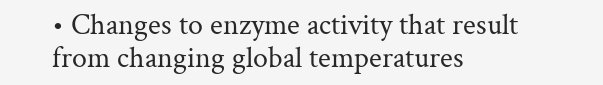• Changes to enzyme activity that result from changing global temperatures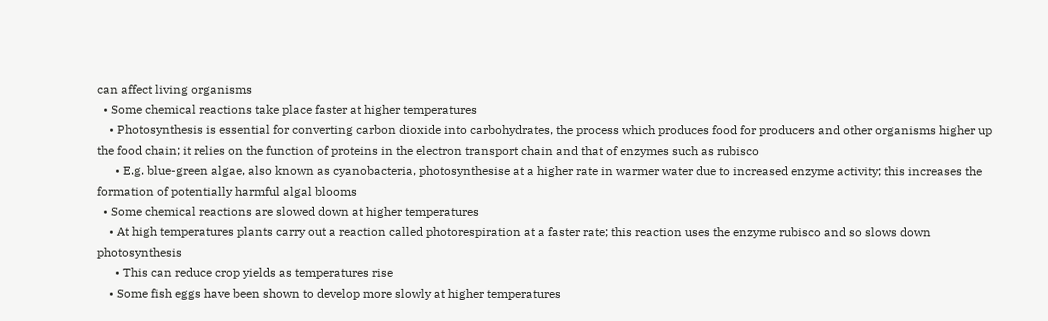can affect living organisms
  • Some chemical reactions take place faster at higher temperatures
    • Photosynthesis is essential for converting carbon dioxide into carbohydrates, the process which produces food for producers and other organisms higher up the food chain; it relies on the function of proteins in the electron transport chain and that of enzymes such as rubisco
      • E.g. blue-green algae, also known as cyanobacteria, photosynthesise at a higher rate in warmer water due to increased enzyme activity; this increases the formation of potentially harmful algal blooms
  • Some chemical reactions are slowed down at higher temperatures
    • At high temperatures plants carry out a reaction called photorespiration at a faster rate; this reaction uses the enzyme rubisco and so slows down photosynthesis
      • This can reduce crop yields as temperatures rise
    • Some fish eggs have been shown to develop more slowly at higher temperatures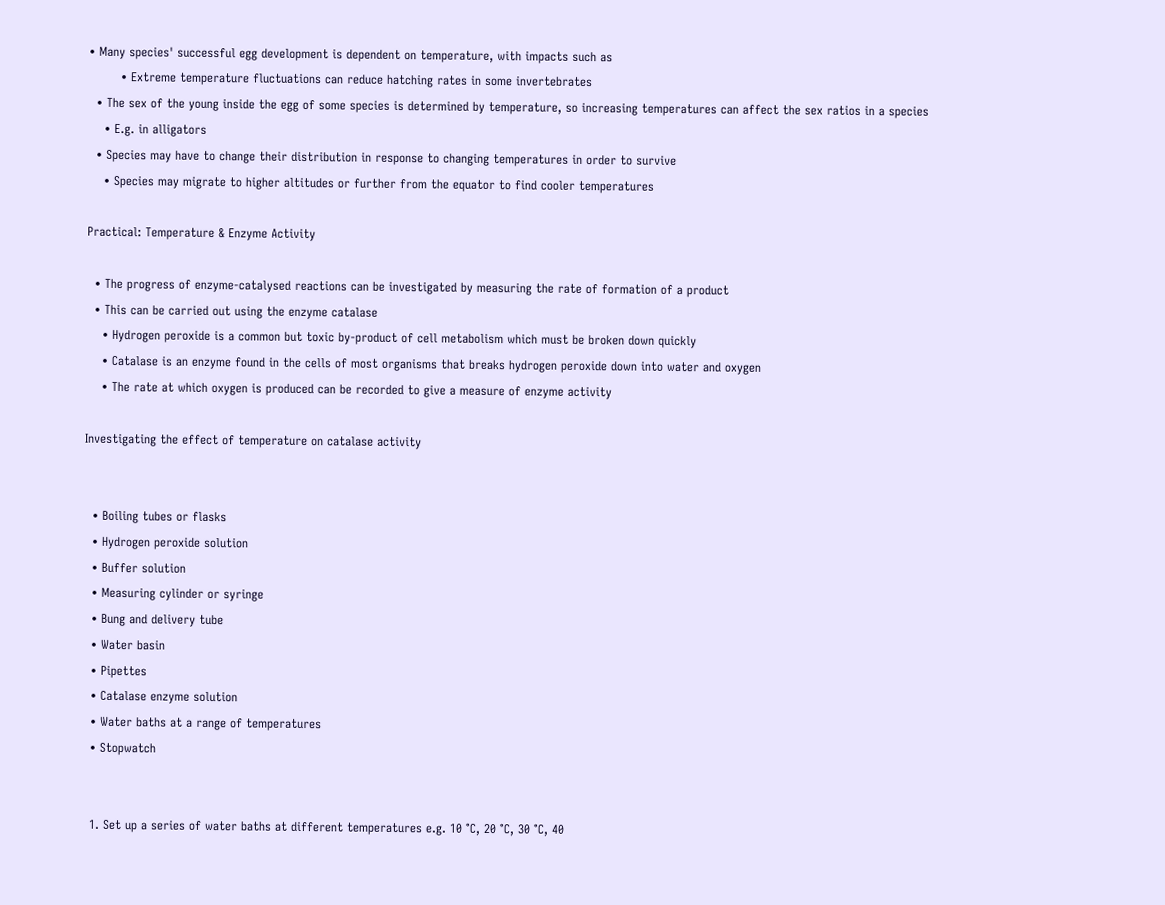• Many species' successful egg development is dependent on temperature, with impacts such as
        • Extreme temperature fluctuations can reduce hatching rates in some invertebrates
  • The sex of the young inside the egg of some species is determined by temperature, so increasing temperatures can affect the sex ratios in a species
    • E.g. in alligators
  • Species may have to change their distribution in response to changing temperatures in order to survive
    • Species may migrate to higher altitudes or further from the equator to find cooler temperatures

Practical: Temperature & Enzyme Activity

  • The progress of enzyme-catalysed reactions can be investigated by measuring the rate of formation of a product
  • This can be carried out using the enzyme catalase
    • Hydrogen peroxide is a common but toxic by-product of cell metabolism which must be broken down quickly
    • Catalase is an enzyme found in the cells of most organisms that breaks hydrogen peroxide down into water and oxygen
    • The rate at which oxygen is produced can be recorded to give a measure of enzyme activity

Investigating the effect of temperature on catalase activity


  • Boiling tubes or flasks
  • Hydrogen peroxide solution
  • Buffer solution
  • Measuring cylinder or syringe
  • Bung and delivery tube
  • Water basin
  • Pipettes
  • Catalase enzyme solution
  • Water baths at a range of temperatures
  • Stopwatch


  1. Set up a series of water baths at different temperatures e.g. 10 °C, 20 °C, 30 °C, 40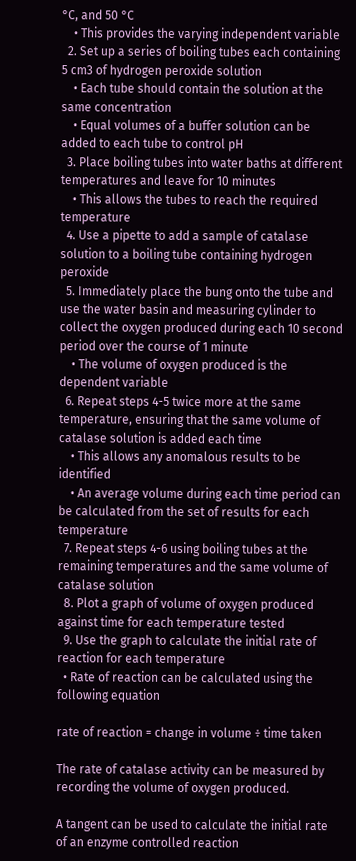°C, and 50 °C
    • This provides the varying independent variable
  2. Set up a series of boiling tubes each containing 5 cm3 of hydrogen peroxide solution
    • Each tube should contain the solution at the same concentration
    • Equal volumes of a buffer solution can be added to each tube to control pH
  3. Place boiling tubes into water baths at different temperatures and leave for 10 minutes
    • This allows the tubes to reach the required temperature
  4. Use a pipette to add a sample of catalase solution to a boiling tube containing hydrogen peroxide
  5. Immediately place the bung onto the tube and use the water basin and measuring cylinder to collect the oxygen produced during each 10 second period over the course of 1 minute
    • The volume of oxygen produced is the dependent variable
  6. Repeat steps 4-5 twice more at the same temperature, ensuring that the same volume of catalase solution is added each time
    • This allows any anomalous results to be identified
    • An average volume during each time period can be calculated from the set of results for each temperature
  7. Repeat steps 4-6 using boiling tubes at the remaining temperatures and the same volume of catalase solution
  8. Plot a graph of volume of oxygen produced against time for each temperature tested
  9. Use the graph to calculate the initial rate of reaction for each temperature
  • Rate of reaction can be calculated using the following equation

rate of reaction = change in volume ÷ time taken

The rate of catalase activity can be measured by recording the volume of oxygen produced.

A tangent can be used to calculate the initial rate of an enzyme controlled reaction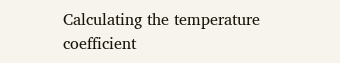Calculating the temperature coefficient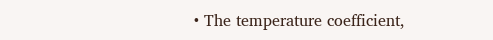• The temperature coefficient,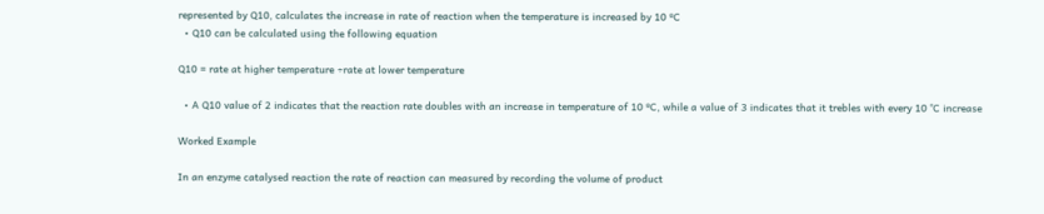represented by Q10, calculates the increase in rate of reaction when the temperature is increased by 10 ºC
  • Q10 can be calculated using the following equation

Q10 = rate at higher temperature ÷rate at lower temperature

  • A Q10 value of 2 indicates that the reaction rate doubles with an increase in temperature of 10 ºC, while a value of 3 indicates that it trebles with every 10 °C increase

Worked Example

In an enzyme catalysed reaction the rate of reaction can measured by recording the volume of product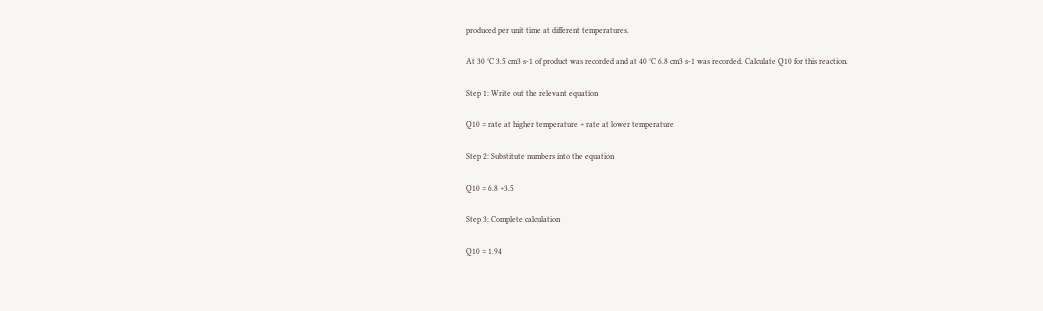produced per unit time at different temperatures.

At 30 °C 3.5 cm3 s-1 of product was recorded and at 40 °C 6.8 cm3 s-1 was recorded. Calculate Q10 for this reaction.

Step 1: Write out the relevant equation

Q10 = rate at higher temperature ÷ rate at lower temperature

Step 2: Substitute numbers into the equation

Q10 = 6.8 ÷3.5

Step 3: Complete calculation

Q10 = 1.94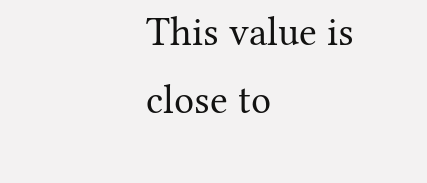This value is close to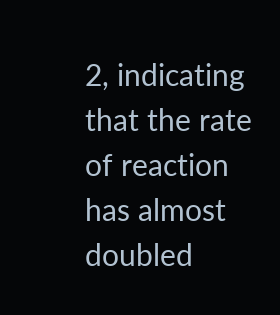2, indicating that the rate of reaction has almost doubled